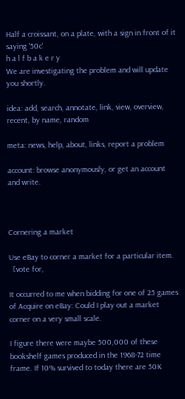Half a croissant, on a plate, with a sign in front of it saying '50c'
h a l f b a k e r y
We are investigating the problem and will update you shortly.

idea: add, search, annotate, link, view, overview, recent, by name, random

meta: news, help, about, links, report a problem

account: browse anonymously, or get an account and write.



Cornering a market

Use eBay to corner a market for a particular item.
  [vote for,

It occurred to me when bidding for one of 25 games of Acquire on eBay: Could I play out a market corner on a very small scale.

I figure there were maybe 500,000 of these bookshelf games produced in the 1968-72 time frame. If 10% survived to today there are 50K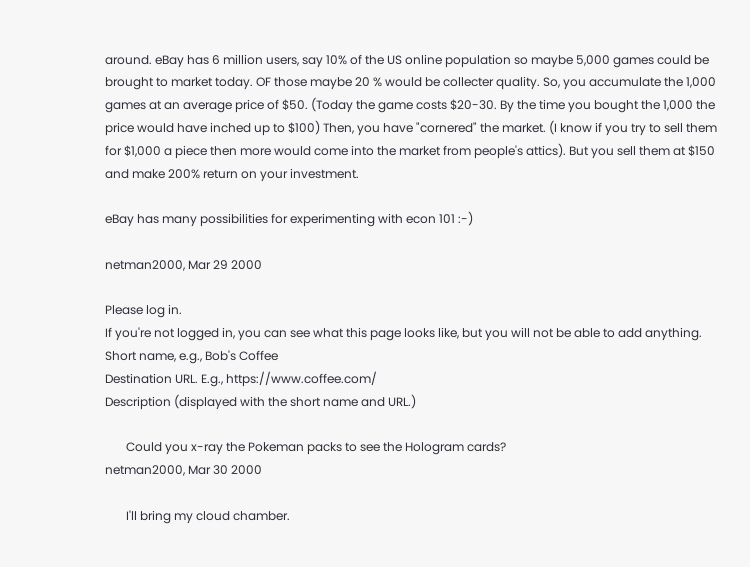around. eBay has 6 million users, say 10% of the US online population so maybe 5,000 games could be brought to market today. OF those maybe 20 % would be collecter quality. So, you accumulate the 1,000 games at an average price of $50. (Today the game costs $20-30. By the time you bought the 1,000 the price would have inched up to $100) Then, you have "cornered" the market. (I know if you try to sell them for $1,000 a piece then more would come into the market from people's attics). But you sell them at $150 and make 200% return on your investment.

eBay has many possibilities for experimenting with econ 101 :-)

netman2000, Mar 29 2000

Please log in.
If you're not logged in, you can see what this page looks like, but you will not be able to add anything.
Short name, e.g., Bob's Coffee
Destination URL. E.g., https://www.coffee.com/
Description (displayed with the short name and URL.)

       Could you x-ray the Pokeman packs to see the Hologram cards?
netman2000, Mar 30 2000

       I'll bring my cloud chamber.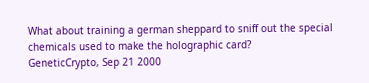What about training a german sheppard to sniff out the special chemicals used to make the holographic card?
GeneticCrypto, Sep 21 2000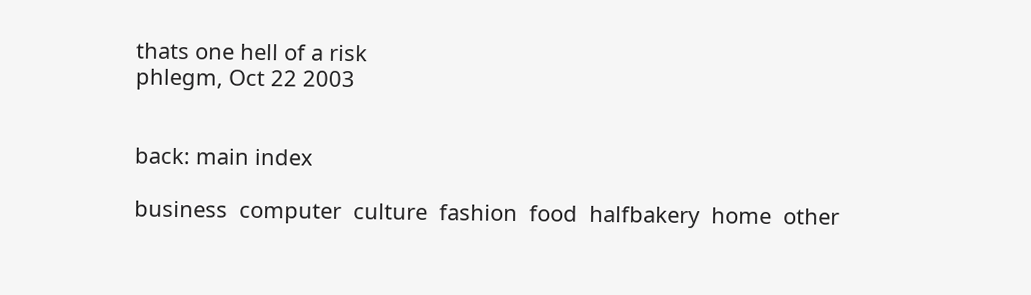thats one hell of a risk
phlegm, Oct 22 2003


back: main index

business  computer  culture  fashion  food  halfbakery  home  other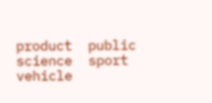product  public  science  sport  vehicle